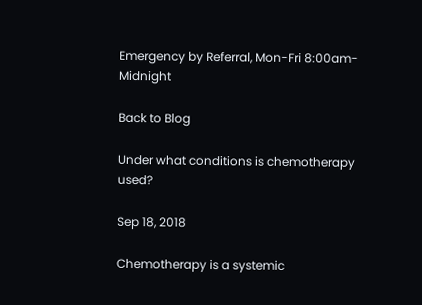Emergency by Referral, Mon-Fri 8:00am-Midnight

Back to Blog

Under what conditions is chemotherapy used?

Sep 18, 2018

Chemotherapy is a systemic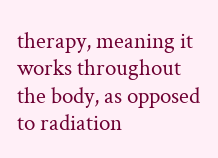therapy, meaning it works throughout the body, as opposed to radiation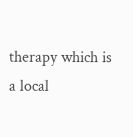therapy which is a local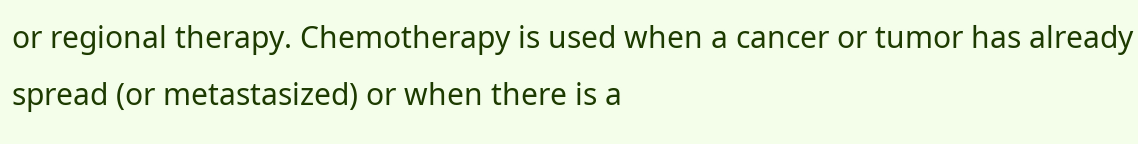or regional therapy. Chemotherapy is used when a cancer or tumor has already spread (or metastasized) or when there is a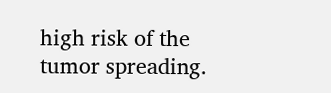high risk of the tumor spreading.